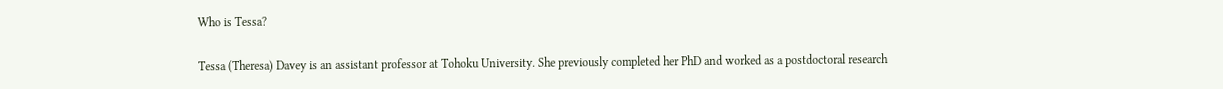Who is Tessa?

Tessa (Theresa) Davey is an assistant professor at Tohoku University. She previously completed her PhD and worked as a postdoctoral research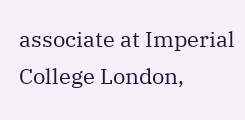associate at Imperial College London,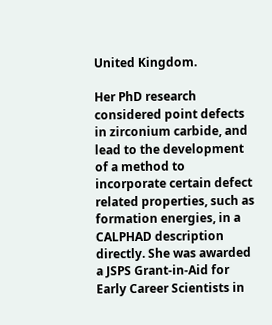United Kingdom.

Her PhD research considered point defects in zirconium carbide, and lead to the development of a method to incorporate certain defect related properties, such as formation energies, in a CALPHAD description directly. She was awarded a JSPS Grant-in-Aid for Early Career Scientists in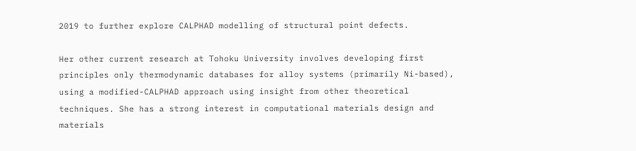2019 to further explore CALPHAD modelling of structural point defects.

Her other current research at Tohoku University involves developing first principles only thermodynamic databases for alloy systems (primarily Ni-based), using a modified-CALPHAD approach using insight from other theoretical techniques. She has a strong interest in computational materials design and materials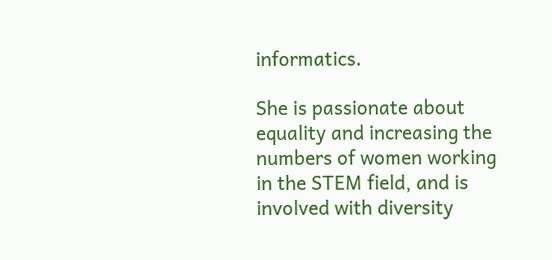informatics.

She is passionate about equality and increasing the numbers of women working in the STEM field, and is involved with diversity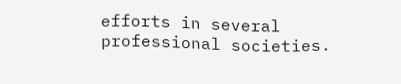efforts in several professional societies.